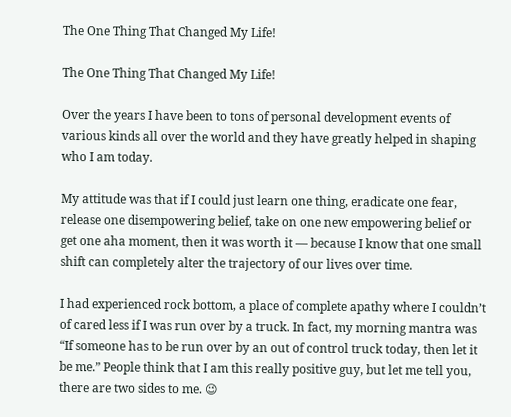The One Thing That Changed My Life!

The One Thing That Changed My Life!

Over the years I have been to tons of personal development events of various kinds all over the world and they have greatly helped in shaping who I am today.

My attitude was that if I could just learn one thing, eradicate one fear, release one disempowering belief, take on one new empowering belief or get one aha moment, then it was worth it — because I know that one small shift can completely alter the trajectory of our lives over time.

I had experienced rock bottom, a place of complete apathy where I couldn’t of cared less if I was run over by a truck. In fact, my morning mantra was “If someone has to be run over by an out of control truck today, then let it be me.” People think that I am this really positive guy, but let me tell you, there are two sides to me. 😉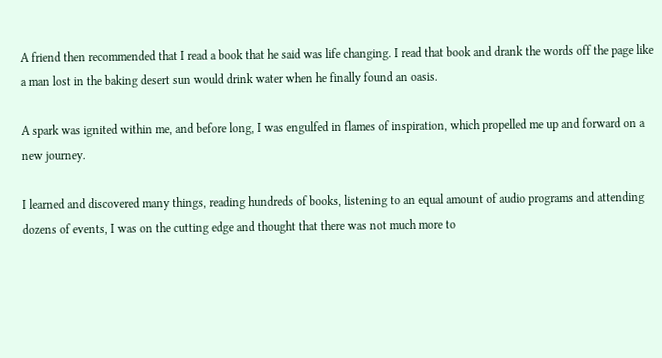A friend then recommended that I read a book that he said was life changing. I read that book and drank the words off the page like a man lost in the baking desert sun would drink water when he finally found an oasis.

A spark was ignited within me, and before long, I was engulfed in flames of inspiration, which propelled me up and forward on a new journey.

I learned and discovered many things, reading hundreds of books, listening to an equal amount of audio programs and attending dozens of events, I was on the cutting edge and thought that there was not much more to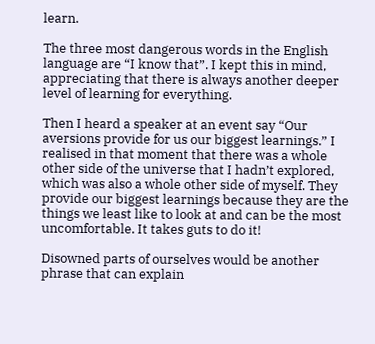learn.

The three most dangerous words in the English language are “I know that”. I kept this in mind, appreciating that there is always another deeper level of learning for everything.

Then I heard a speaker at an event say “Our aversions provide for us our biggest learnings.” I realised in that moment that there was a whole other side of the universe that I hadn’t explored, which was also a whole other side of myself. They provide our biggest learnings because they are the things we least like to look at and can be the most uncomfortable. It takes guts to do it!

Disowned parts of ourselves would be another phrase that can explain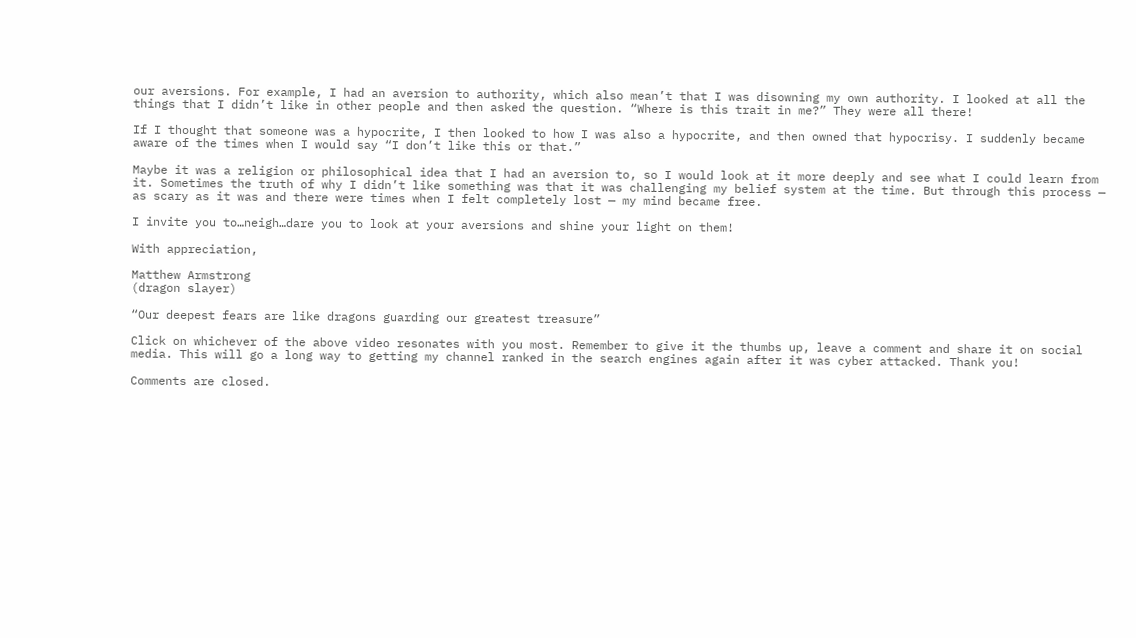our aversions. For example, I had an aversion to authority, which also mean’t that I was disowning my own authority. I looked at all the things that I didn’t like in other people and then asked the question. “Where is this trait in me?” They were all there!

If I thought that someone was a hypocrite, I then looked to how I was also a hypocrite, and then owned that hypocrisy. I suddenly became aware of the times when I would say “I don’t like this or that.”

Maybe it was a religion or philosophical idea that I had an aversion to, so I would look at it more deeply and see what I could learn from it. Sometimes the truth of why I didn’t like something was that it was challenging my belief system at the time. But through this process — as scary as it was and there were times when I felt completely lost — my mind became free.

I invite you to…neigh…dare you to look at your aversions and shine your light on them!

With appreciation,

Matthew Armstrong
(dragon slayer)

“Our deepest fears are like dragons guarding our greatest treasure”

Click on whichever of the above video resonates with you most. Remember to give it the thumbs up, leave a comment and share it on social media. This will go a long way to getting my channel ranked in the search engines again after it was cyber attacked. Thank you!

Comments are closed.